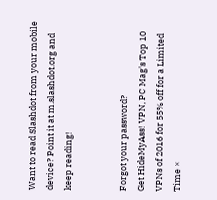Want to read Slashdot from your mobile device? Point it at m.slashdot.org and keep reading!


Forgot your password?
Get HideMyAss! VPN, PC Mag's Top 10 VPNs of 2016 for 55% off for a Limited Time ×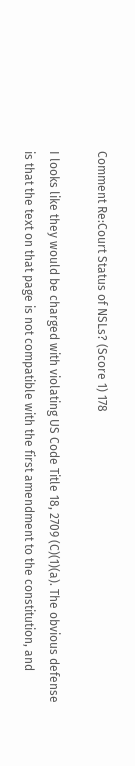Comment Re:Court Status of NSLs? (Score 1) 178

I looks like they would be charged with violating US Code Title 18, 2709 (C)(1)(a). The obvious defense is that the text on that page is not compatible with the first amendment to the constitution, and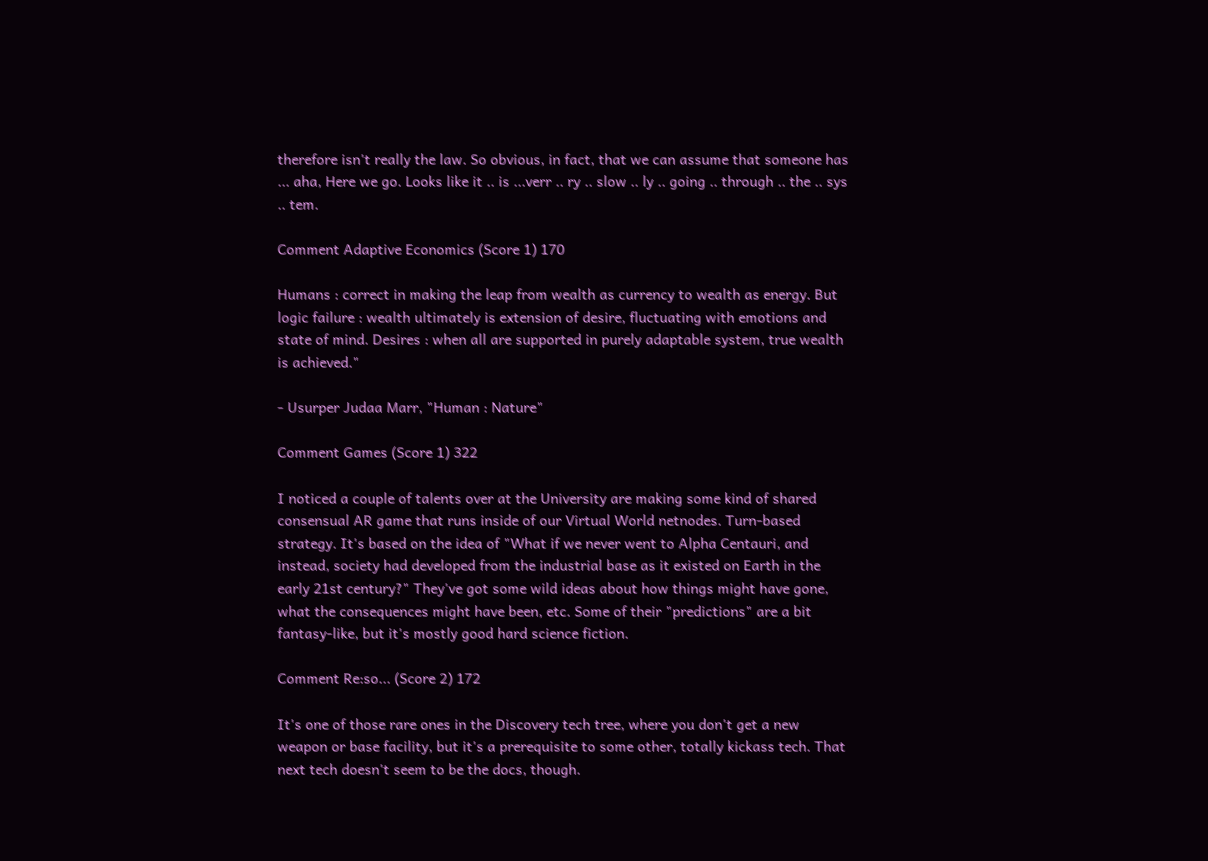therefore isn't really the law. So obvious, in fact, that we can assume that someone has ... aha, Here we go. Looks like it .. is ...verr .. ry .. slow .. ly .. going .. through .. the .. sys .. tem.

Comment Adaptive Economics (Score 1) 170

Humans : correct in making the leap from wealth as currency to wealth as energy. But logic failure : wealth ultimately is extension of desire, fluctuating with emotions and state of mind. Desires : when all are supported in purely adaptable system, true wealth is achieved."

- Usurper Judaa Marr, "Human : Nature"

Comment Games (Score 1) 322

I noticed a couple of talents over at the University are making some kind of shared consensual AR game that runs inside of our Virtual World netnodes. Turn-based strategy. It's based on the idea of "What if we never went to Alpha Centauri, and instead, society had developed from the industrial base as it existed on Earth in the early 21st century?" They've got some wild ideas about how things might have gone, what the consequences might have been, etc. Some of their "predictions" are a bit fantasy-like, but it's mostly good hard science fiction.

Comment Re:so... (Score 2) 172

It's one of those rare ones in the Discovery tech tree, where you don't get a new weapon or base facility, but it's a prerequisite to some other, totally kickass tech. That next tech doesn't seem to be the docs, though.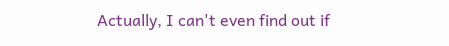Actually, I can't even find out if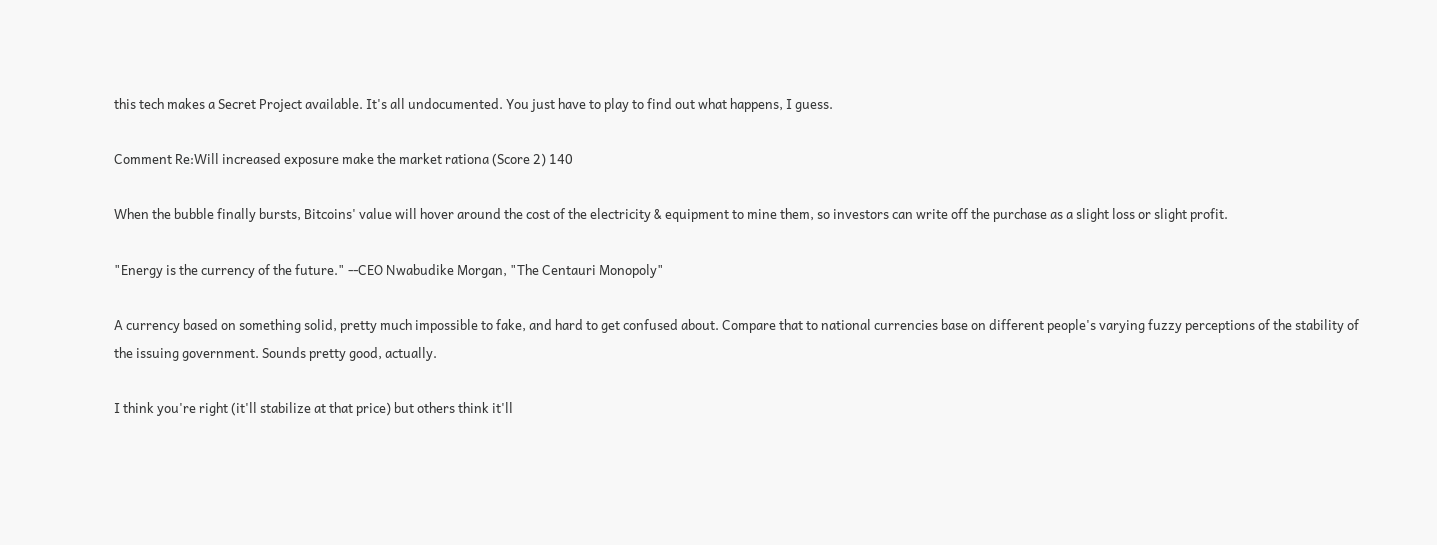this tech makes a Secret Project available. It's all undocumented. You just have to play to find out what happens, I guess.

Comment Re:Will increased exposure make the market rationa (Score 2) 140

When the bubble finally bursts, Bitcoins' value will hover around the cost of the electricity & equipment to mine them, so investors can write off the purchase as a slight loss or slight profit.

"Energy is the currency of the future." --CEO Nwabudike Morgan, "The Centauri Monopoly"

A currency based on something solid, pretty much impossible to fake, and hard to get confused about. Compare that to national currencies base on different people's varying fuzzy perceptions of the stability of the issuing government. Sounds pretty good, actually.

I think you're right (it'll stabilize at that price) but others think it'll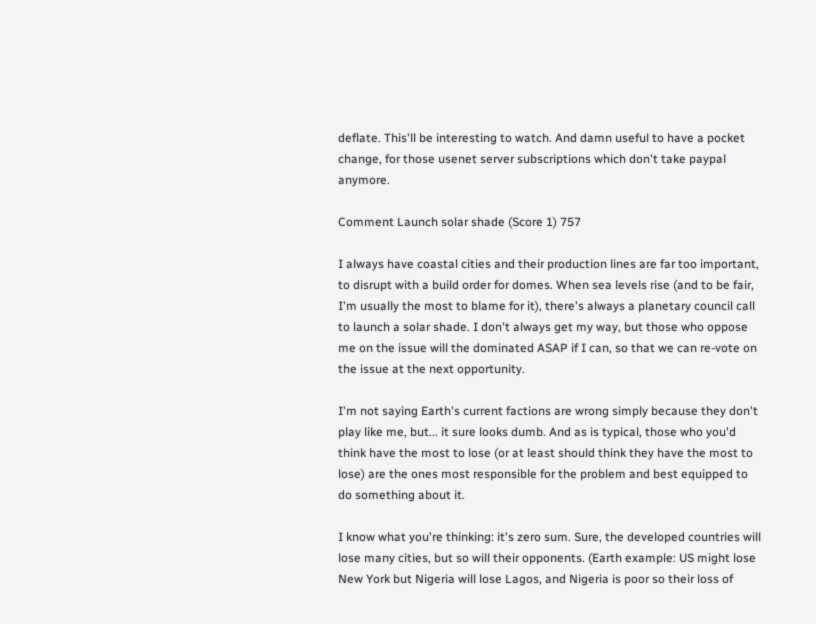deflate. This'll be interesting to watch. And damn useful to have a pocket change, for those usenet server subscriptions which don't take paypal anymore.

Comment Launch solar shade (Score 1) 757

I always have coastal cities and their production lines are far too important, to disrupt with a build order for domes. When sea levels rise (and to be fair, I'm usually the most to blame for it), there's always a planetary council call to launch a solar shade. I don't always get my way, but those who oppose me on the issue will the dominated ASAP if I can, so that we can re-vote on the issue at the next opportunity.

I'm not saying Earth's current factions are wrong simply because they don't play like me, but... it sure looks dumb. And as is typical, those who you'd think have the most to lose (or at least should think they have the most to lose) are the ones most responsible for the problem and best equipped to do something about it.

I know what you're thinking: it's zero sum. Sure, the developed countries will lose many cities, but so will their opponents. (Earth example: US might lose New York but Nigeria will lose Lagos, and Nigeria is poor so their loss of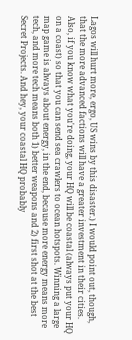Lagos will hurt more, ergo, US wins by this disaster.) I would point out, though, that the more advanced factions will have a greater investment in their cities. Also, if you know what you're doing, your HQ will be coastal (always put your HQ on a coast) so that you can send sea crawlers to ocean hotspots. Winning a large map game is always about energy, in the end, because more energy means more tech, and more tech means both 1) better weapons and 2) first shot at the best Secret Projects. And hey, your coastal HQ probably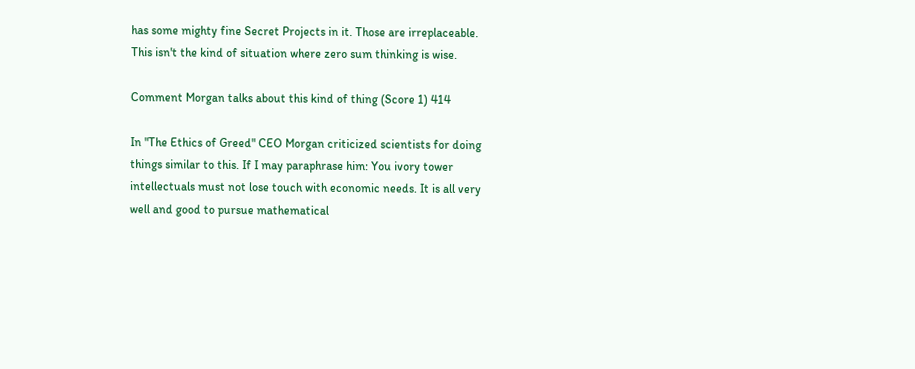has some mighty fine Secret Projects in it. Those are irreplaceable. This isn't the kind of situation where zero sum thinking is wise.

Comment Morgan talks about this kind of thing (Score 1) 414

In "The Ethics of Greed" CEO Morgan criticized scientists for doing things similar to this. If I may paraphrase him: You ivory tower intellectuals must not lose touch with economic needs. It is all very well and good to pursue mathematical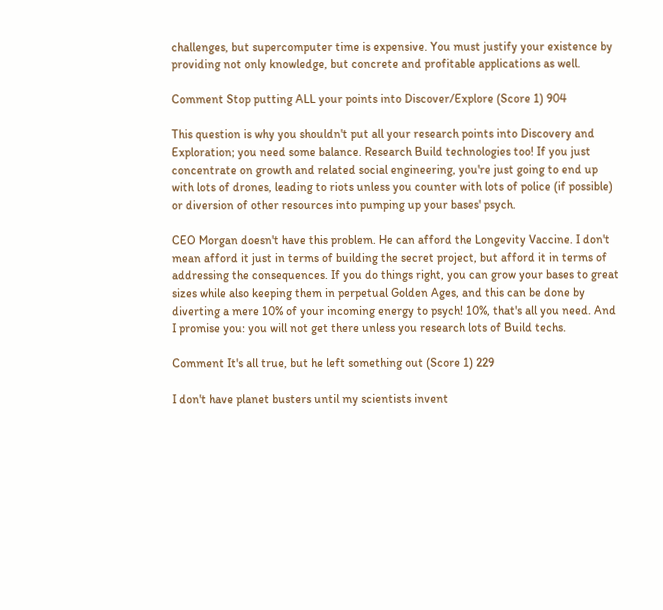challenges, but supercomputer time is expensive. You must justify your existence by providing not only knowledge, but concrete and profitable applications as well.

Comment Stop putting ALL your points into Discover/Explore (Score 1) 904

This question is why you shouldn't put all your research points into Discovery and Exploration; you need some balance. Research Build technologies too! If you just concentrate on growth and related social engineering, you're just going to end up with lots of drones, leading to riots unless you counter with lots of police (if possible) or diversion of other resources into pumping up your bases' psych.

CEO Morgan doesn't have this problem. He can afford the Longevity Vaccine. I don't mean afford it just in terms of building the secret project, but afford it in terms of addressing the consequences. If you do things right, you can grow your bases to great sizes while also keeping them in perpetual Golden Ages, and this can be done by diverting a mere 10% of your incoming energy to psych! 10%, that's all you need. And I promise you: you will not get there unless you research lots of Build techs.

Comment It's all true, but he left something out (Score 1) 229

I don't have planet busters until my scientists invent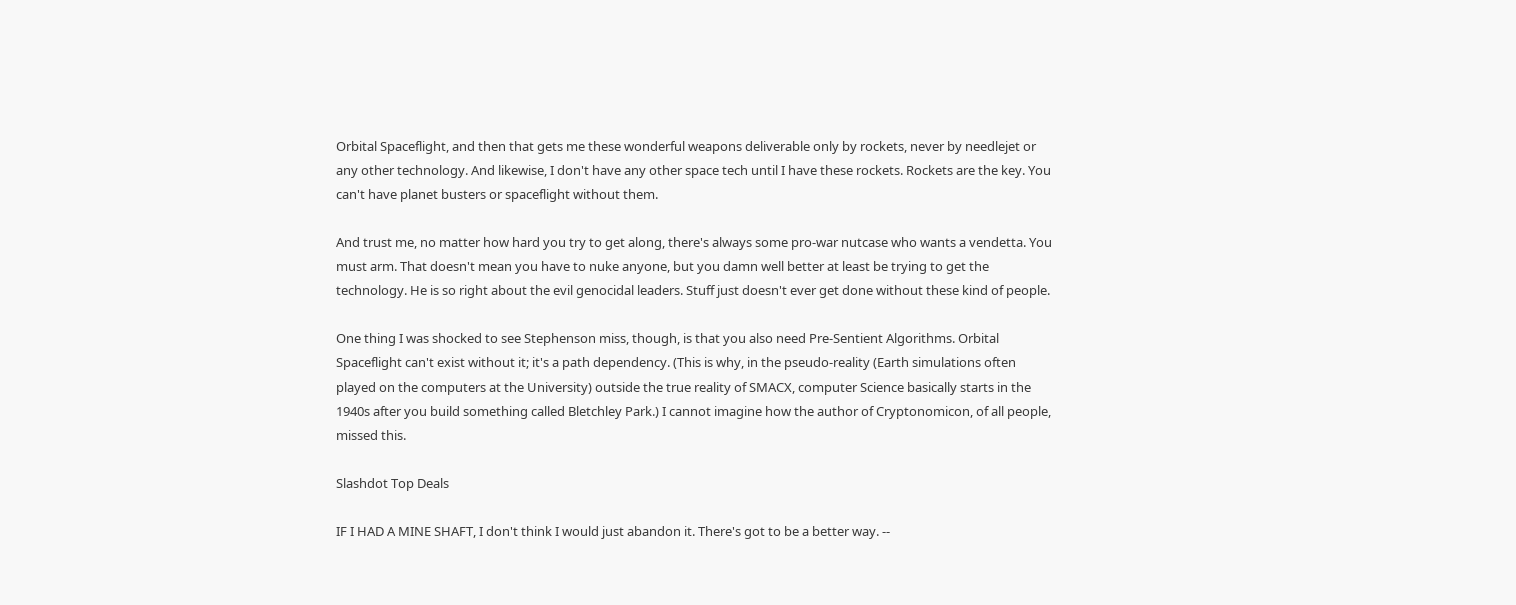Orbital Spaceflight, and then that gets me these wonderful weapons deliverable only by rockets, never by needlejet or any other technology. And likewise, I don't have any other space tech until I have these rockets. Rockets are the key. You can't have planet busters or spaceflight without them.

And trust me, no matter how hard you try to get along, there's always some pro-war nutcase who wants a vendetta. You must arm. That doesn't mean you have to nuke anyone, but you damn well better at least be trying to get the technology. He is so right about the evil genocidal leaders. Stuff just doesn't ever get done without these kind of people.

One thing I was shocked to see Stephenson miss, though, is that you also need Pre-Sentient Algorithms. Orbital Spaceflight can't exist without it; it's a path dependency. (This is why, in the pseudo-reality (Earth simulations often played on the computers at the University) outside the true reality of SMACX, computer Science basically starts in the 1940s after you build something called Bletchley Park.) I cannot imagine how the author of Cryptonomicon, of all people, missed this.

Slashdot Top Deals

IF I HAD A MINE SHAFT, I don't think I would just abandon it. There's got to be a better way. --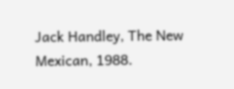Jack Handley, The New Mexican, 1988.